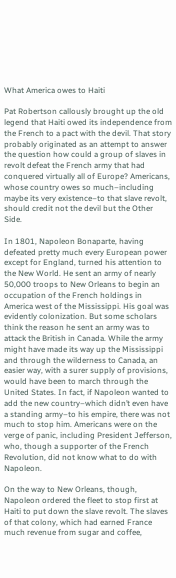What America owes to Haiti

Pat Robertson callously brought up the old legend that Haiti owed its independence from the French to a pact with the devil. That story probably originated as an attempt to answer the question how could a group of slaves in revolt defeat the French army that had conquered virtually all of Europe? Americans, whose country owes so much–including maybe its very existence–to that slave revolt, should credit not the devil but the Other Side.

In 1801, Napoleon Bonaparte, having defeated pretty much every European power except for England, turned his attention to the New World. He sent an army of nearly 50,000 troops to New Orleans to begin an occupation of the French holdings in America west of the Mississippi. His goal was evidently colonization. But some scholars think the reason he sent an army was to attack the British in Canada. While the army might have made its way up the Mississippi and through the wilderness to Canada, an easier way, with a surer supply of provisions, would have been to march through the United States. In fact, if Napoleon wanted to add the new country–which didn’t even have a standing army–to his empire, there was not much to stop him. Americans were on the verge of panic, including President Jefferson, who, though a supporter of the French Revolution, did not know what to do with Napoleon.

On the way to New Orleans, though, Napoleon ordered the fleet to stop first at Haiti to put down the slave revolt. The slaves of that colony, which had earned France much revenue from sugar and coffee,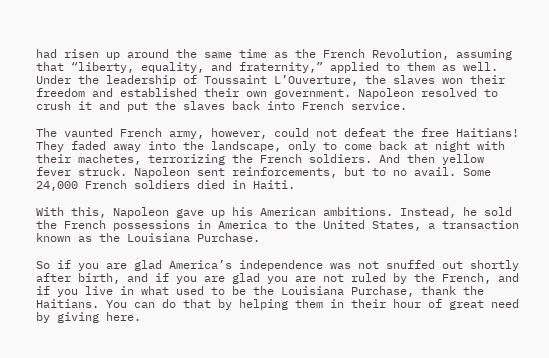had risen up around the same time as the French Revolution, assuming that “liberty, equality, and fraternity,” applied to them as well. Under the leadership of Toussaint L’Ouverture, the slaves won their freedom and established their own government. Napoleon resolved to crush it and put the slaves back into French service.

The vaunted French army, however, could not defeat the free Haitians! They faded away into the landscape, only to come back at night with their machetes, terrorizing the French soldiers. And then yellow fever struck. Napoleon sent reinforcements, but to no avail. Some 24,000 French soldiers died in Haiti.

With this, Napoleon gave up his American ambitions. Instead, he sold the French possessions in America to the United States, a transaction known as the Louisiana Purchase.

So if you are glad America’s independence was not snuffed out shortly after birth, and if you are glad you are not ruled by the French, and if you live in what used to be the Louisiana Purchase, thank the Haitians. You can do that by helping them in their hour of great need by giving here.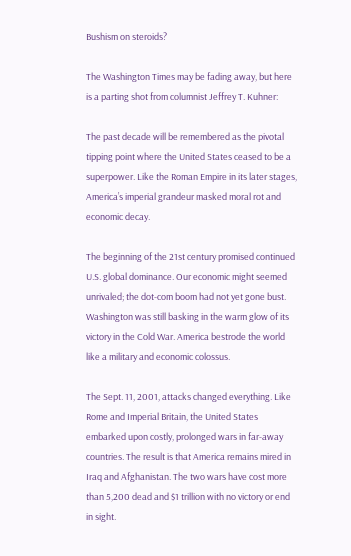Bushism on steroids?

The Washington Times may be fading away, but here is a parting shot from columnist Jeffrey T. Kuhner:

The past decade will be remembered as the pivotal tipping point where the United States ceased to be a superpower. Like the Roman Empire in its later stages, America’s imperial grandeur masked moral rot and economic decay.

The beginning of the 21st century promised continued U.S. global dominance. Our economic might seemed unrivaled; the dot-com boom had not yet gone bust. Washington was still basking in the warm glow of its victory in the Cold War. America bestrode the world like a military and economic colossus.

The Sept. 11, 2001, attacks changed everything. Like Rome and Imperial Britain, the United States embarked upon costly, prolonged wars in far-away countries. The result is that America remains mired in Iraq and Afghanistan. The two wars have cost more than 5,200 dead and $1 trillion with no victory or end in sight.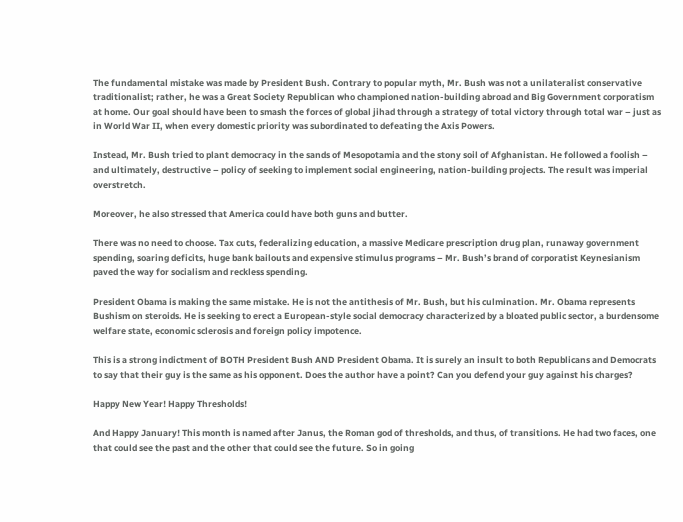The fundamental mistake was made by President Bush. Contrary to popular myth, Mr. Bush was not a unilateralist conservative traditionalist; rather, he was a Great Society Republican who championed nation-building abroad and Big Government corporatism at home. Our goal should have been to smash the forces of global jihad through a strategy of total victory through total war – just as in World War II, when every domestic priority was subordinated to defeating the Axis Powers.

Instead, Mr. Bush tried to plant democracy in the sands of Mesopotamia and the stony soil of Afghanistan. He followed a foolish – and ultimately, destructive – policy of seeking to implement social engineering, nation-building projects. The result was imperial overstretch.

Moreover, he also stressed that America could have both guns and butter.

There was no need to choose. Tax cuts, federalizing education, a massive Medicare prescription drug plan, runaway government spending, soaring deficits, huge bank bailouts and expensive stimulus programs – Mr. Bush’s brand of corporatist Keynesianism paved the way for socialism and reckless spending.

President Obama is making the same mistake. He is not the antithesis of Mr. Bush, but his culmination. Mr. Obama represents Bushism on steroids. He is seeking to erect a European-style social democracy characterized by a bloated public sector, a burdensome welfare state, economic sclerosis and foreign policy impotence.

This is a strong indictment of BOTH President Bush AND President Obama. It is surely an insult to both Republicans and Democrats to say that their guy is the same as his opponent. Does the author have a point? Can you defend your guy against his charges?

Happy New Year! Happy Thresholds!

And Happy January! This month is named after Janus, the Roman god of thresholds, and thus, of transitions. He had two faces, one that could see the past and the other that could see the future. So in going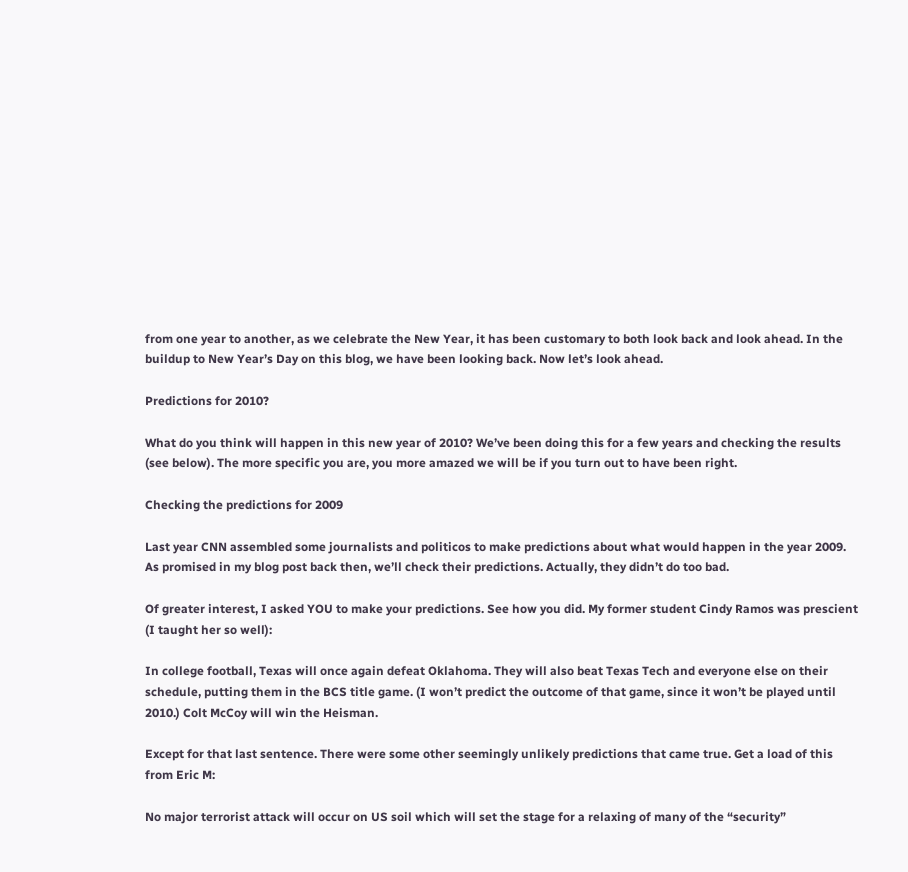from one year to another, as we celebrate the New Year, it has been customary to both look back and look ahead. In the buildup to New Year’s Day on this blog, we have been looking back. Now let’s look ahead.

Predictions for 2010?

What do you think will happen in this new year of 2010? We’ve been doing this for a few years and checking the results (see below). The more specific you are, you more amazed we will be if you turn out to have been right.

Checking the predictions for 2009

Last year CNN assembled some journalists and politicos to make predictions about what would happen in the year 2009. As promised in my blog post back then, we’ll check their predictions. Actually, they didn’t do too bad.

Of greater interest, I asked YOU to make your predictions. See how you did. My former student Cindy Ramos was prescient (I taught her so well):

In college football, Texas will once again defeat Oklahoma. They will also beat Texas Tech and everyone else on their schedule, putting them in the BCS title game. (I won’t predict the outcome of that game, since it won’t be played until 2010.) Colt McCoy will win the Heisman.

Except for that last sentence. There were some other seemingly unlikely predictions that came true. Get a load of this from Eric M:

No major terrorist attack will occur on US soil which will set the stage for a relaxing of many of the “security”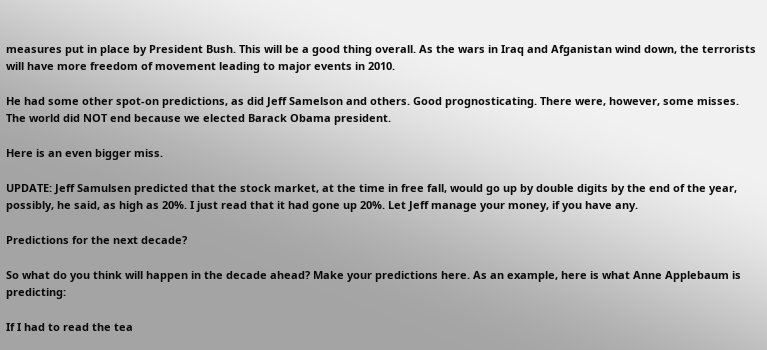measures put in place by President Bush. This will be a good thing overall. As the wars in Iraq and Afganistan wind down, the terrorists will have more freedom of movement leading to major events in 2010.

He had some other spot-on predictions, as did Jeff Samelson and others. Good prognosticating. There were, however, some misses. The world did NOT end because we elected Barack Obama president.

Here is an even bigger miss.

UPDATE: Jeff Samulsen predicted that the stock market, at the time in free fall, would go up by double digits by the end of the year, possibly, he said, as high as 20%. I just read that it had gone up 20%. Let Jeff manage your money, if you have any.

Predictions for the next decade?

So what do you think will happen in the decade ahead? Make your predictions here. As an example, here is what Anne Applebaum is predicting:

If I had to read the tea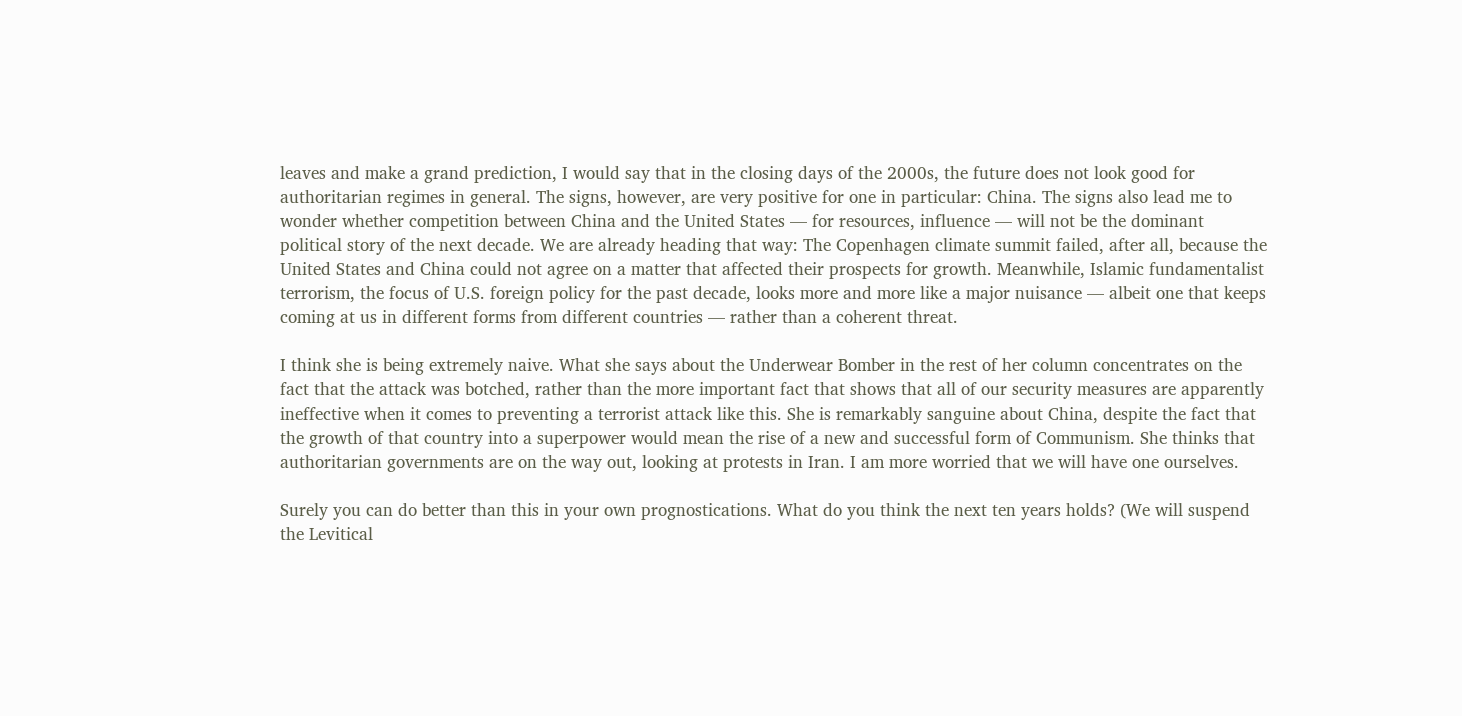leaves and make a grand prediction, I would say that in the closing days of the 2000s, the future does not look good for authoritarian regimes in general. The signs, however, are very positive for one in particular: China. The signs also lead me to wonder whether competition between China and the United States — for resources, influence — will not be the dominant political story of the next decade. We are already heading that way: The Copenhagen climate summit failed, after all, because the United States and China could not agree on a matter that affected their prospects for growth. Meanwhile, Islamic fundamentalist terrorism, the focus of U.S. foreign policy for the past decade, looks more and more like a major nuisance — albeit one that keeps coming at us in different forms from different countries — rather than a coherent threat.

I think she is being extremely naive. What she says about the Underwear Bomber in the rest of her column concentrates on the fact that the attack was botched, rather than the more important fact that shows that all of our security measures are apparently ineffective when it comes to preventing a terrorist attack like this. She is remarkably sanguine about China, despite the fact that the growth of that country into a superpower would mean the rise of a new and successful form of Communism. She thinks that authoritarian governments are on the way out, looking at protests in Iran. I am more worried that we will have one ourselves.

Surely you can do better than this in your own prognostications. What do you think the next ten years holds? (We will suspend the Levitical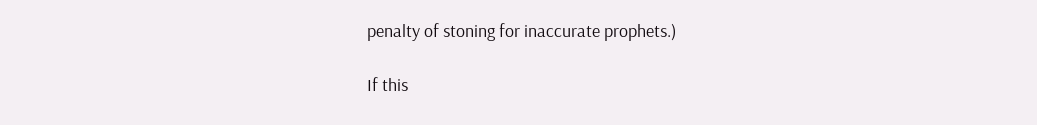penalty of stoning for inaccurate prophets.)

If this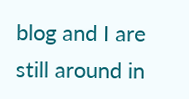blog and I are still around in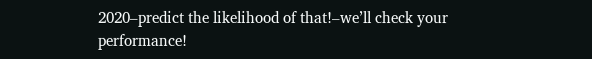2020–predict the likelihood of that!–we’ll check your performance!